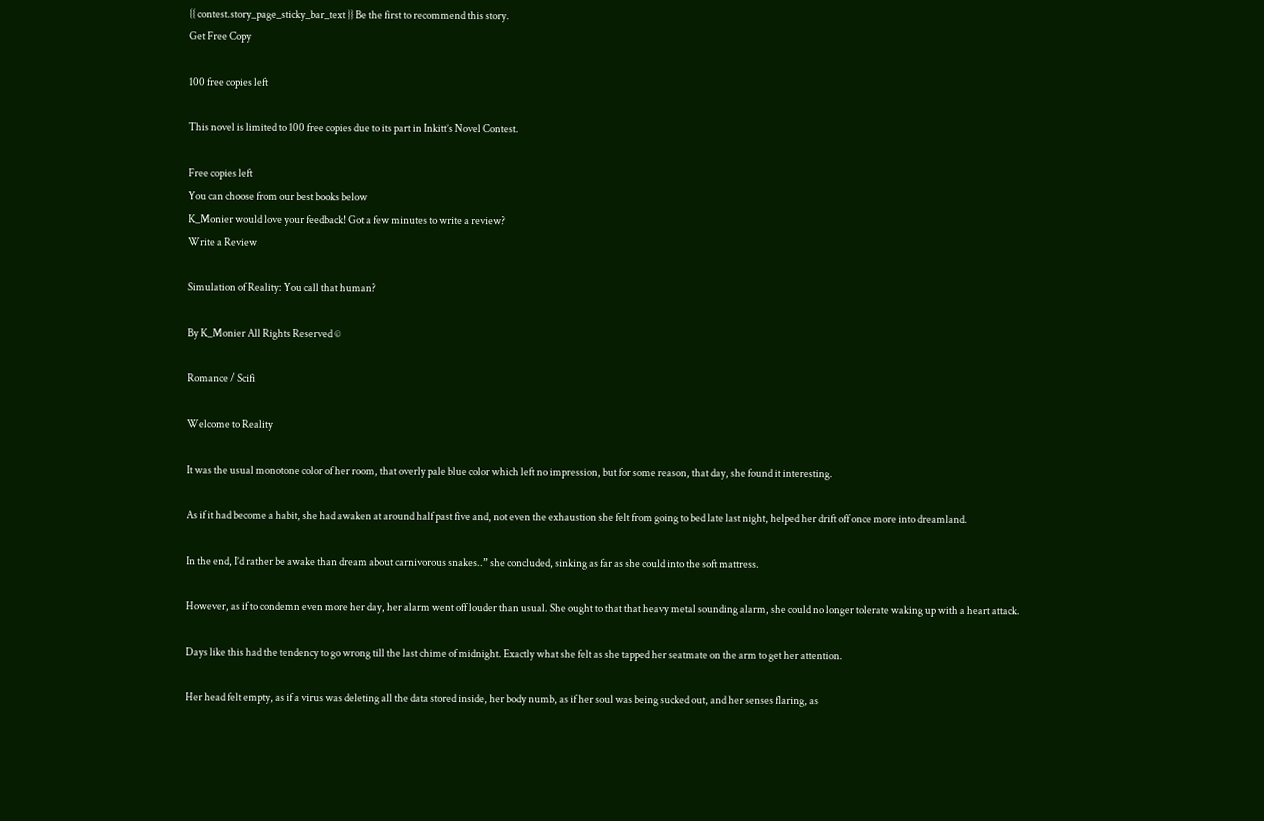{{ contest.story_page_sticky_bar_text }} Be the first to recommend this story.
Get Free Copy

100 free copies left

This novel is limited to 100 free copies due to its part in Inkitt’s Novel Contest.

Free copies left
You can choose from our best books below
K_Monier would love your feedback! Got a few minutes to write a review?
Write a Review

Simulation of Reality: You call that human?

By K_Monier All Rights Reserved ©

Romance / Scifi

Welcome to Reality

It was the usual monotone color of her room, that overly pale blue color which left no impression, but for some reason, that day, she found it interesting.

As if it had become a habit, she had awaken at around half past five and, not even the exhaustion she felt from going to bed late last night, helped her drift off once more into dreamland.

In the end, I’d rather be awake than dream about carnivorous snakes..” she concluded, sinking as far as she could into the soft mattress.

However, as if to condemn even more her day, her alarm went off louder than usual. She ought to that that heavy metal sounding alarm, she could no longer tolerate waking up with a heart attack.

Days like this had the tendency to go wrong till the last chime of midnight. Exactly what she felt as she tapped her seatmate on the arm to get her attention.

Her head felt empty, as if a virus was deleting all the data stored inside, her body numb, as if her soul was being sucked out, and her senses flaring, as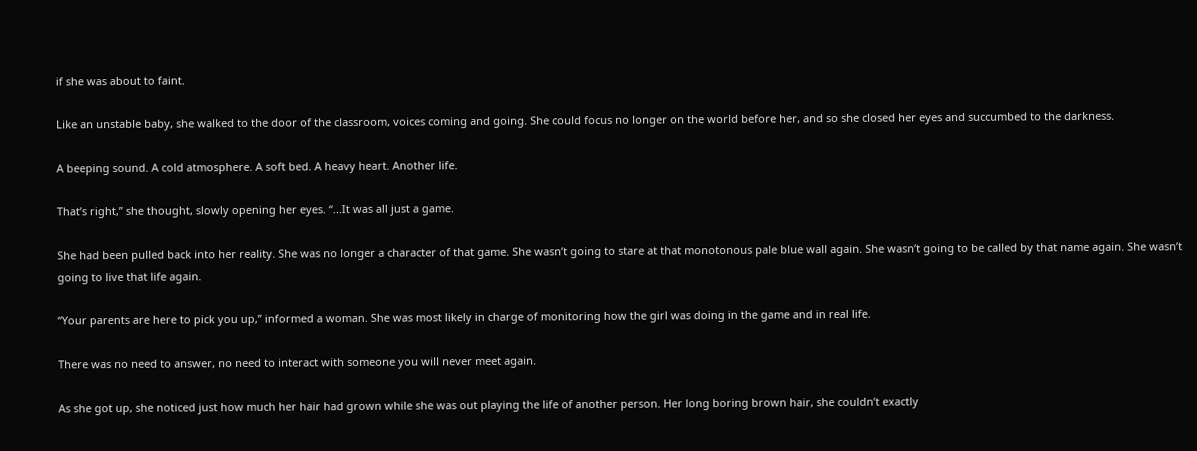if she was about to faint.

Like an unstable baby, she walked to the door of the classroom, voices coming and going. She could focus no longer on the world before her, and so she closed her eyes and succumbed to the darkness.

A beeping sound. A cold atmosphere. A soft bed. A heavy heart. Another life.

That’s right,” she thought, slowly opening her eyes. “...It was all just a game.

She had been pulled back into her reality. She was no longer a character of that game. She wasn’t going to stare at that monotonous pale blue wall again. She wasn’t going to be called by that name again. She wasn’t going to live that life again.

“Your parents are here to pick you up,” informed a woman. She was most likely in charge of monitoring how the girl was doing in the game and in real life.

There was no need to answer, no need to interact with someone you will never meet again.

As she got up, she noticed just how much her hair had grown while she was out playing the life of another person. Her long boring brown hair, she couldn’t exactly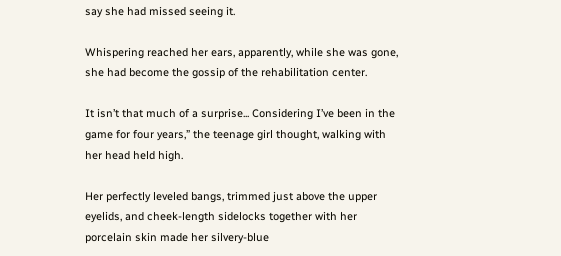say she had missed seeing it.

Whispering reached her ears, apparently, while she was gone, she had become the gossip of the rehabilitation center.

It isn’t that much of a surprise... Considering I’ve been in the game for four years,” the teenage girl thought, walking with her head held high.

Her perfectly leveled bangs, trimmed just above the upper eyelids, and cheek-length sidelocks together with her porcelain skin made her silvery-blue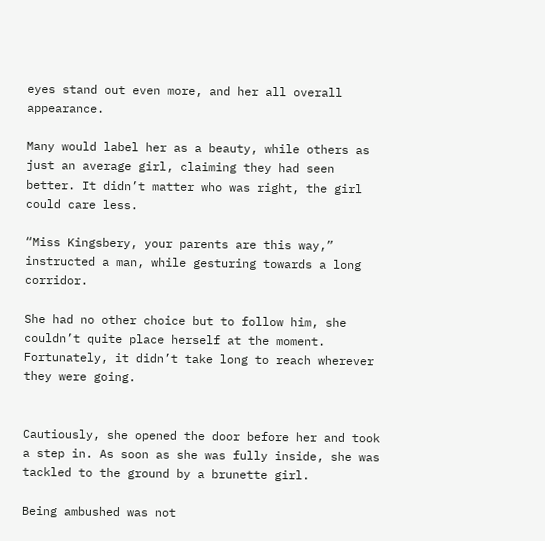eyes stand out even more, and her all overall appearance.

Many would label her as a beauty, while others as just an average girl, claiming they had seen better. It didn’t matter who was right, the girl could care less.

“Miss Kingsbery, your parents are this way,” instructed a man, while gesturing towards a long corridor.

She had no other choice but to follow him, she couldn’t quite place herself at the moment. Fortunately, it didn’t take long to reach wherever they were going.


Cautiously, she opened the door before her and took a step in. As soon as she was fully inside, she was tackled to the ground by a brunette girl.

Being ambushed was not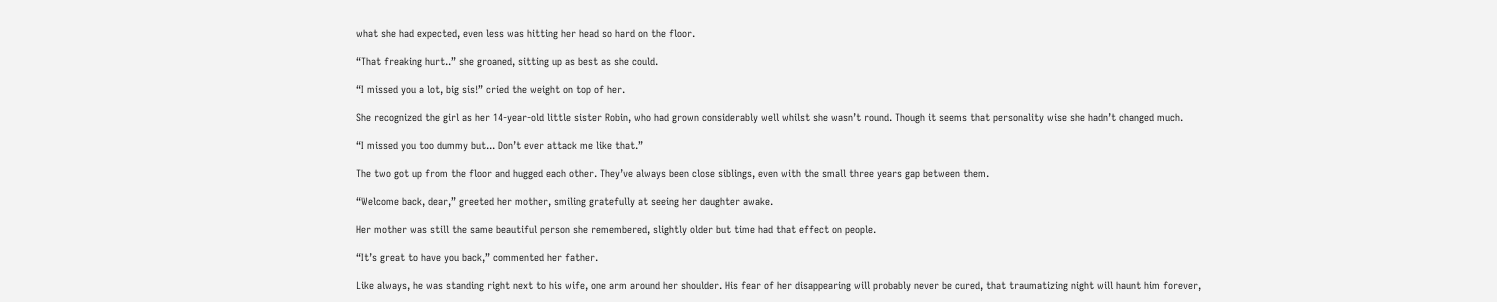what she had expected, even less was hitting her head so hard on the floor.

“That freaking hurt..” she groaned, sitting up as best as she could.

“I missed you a lot, big sis!” cried the weight on top of her.

She recognized the girl as her 14-year-old little sister Robin, who had grown considerably well whilst she wasn’t round. Though it seems that personality wise she hadn’t changed much.

“I missed you too dummy but... Don’t ever attack me like that.”

The two got up from the floor and hugged each other. They’ve always been close siblings, even with the small three years gap between them.

“Welcome back, dear,” greeted her mother, smiling gratefully at seeing her daughter awake.

Her mother was still the same beautiful person she remembered, slightly older but time had that effect on people.

“It’s great to have you back,” commented her father.

Like always, he was standing right next to his wife, one arm around her shoulder. His fear of her disappearing will probably never be cured, that traumatizing night will haunt him forever,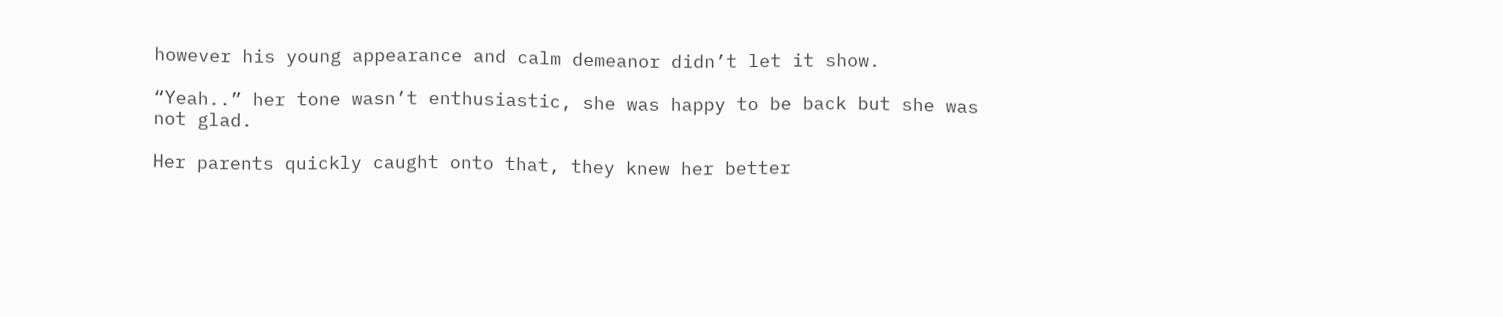however his young appearance and calm demeanor didn’t let it show.

“Yeah..” her tone wasn’t enthusiastic, she was happy to be back but she was not glad.

Her parents quickly caught onto that, they knew her better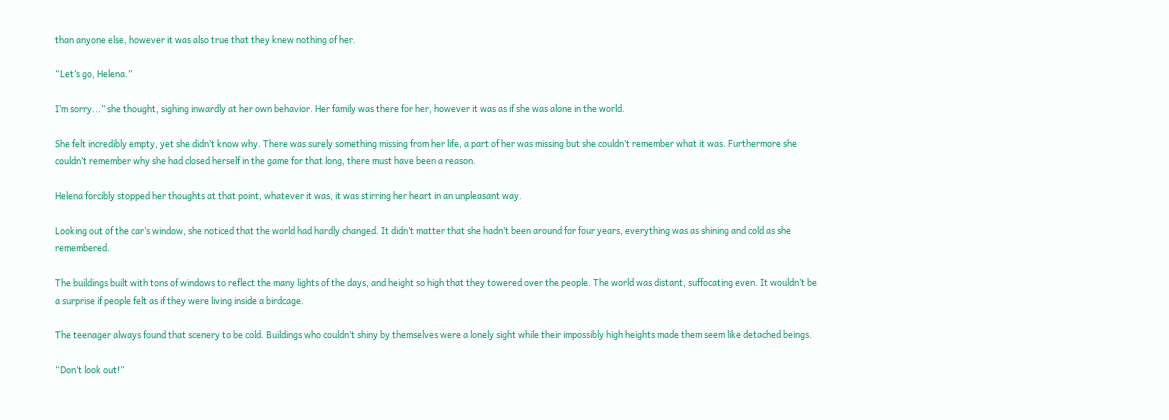than anyone else, however it was also true that they knew nothing of her.

“Let’s go, Helena.”

I’m sorry...” she thought, sighing inwardly at her own behavior. Her family was there for her, however it was as if she was alone in the world.

She felt incredibly empty, yet she didn’t know why. There was surely something missing from her life, a part of her was missing but she couldn’t remember what it was. Furthermore she couldn’t remember why she had closed herself in the game for that long, there must have been a reason.

Helena forcibly stopped her thoughts at that point, whatever it was, it was stirring her heart in an unpleasant way.

Looking out of the car’s window, she noticed that the world had hardly changed. It didn’t matter that she hadn’t been around for four years, everything was as shining and cold as she remembered.

The buildings built with tons of windows to reflect the many lights of the days, and height so high that they towered over the people. The world was distant, suffocating even. It wouldn’t be a surprise if people felt as if they were living inside a birdcage.

The teenager always found that scenery to be cold. Buildings who couldn’t shiny by themselves were a lonely sight while their impossibly high heights made them seem like detached beings.

“Don’t look out!”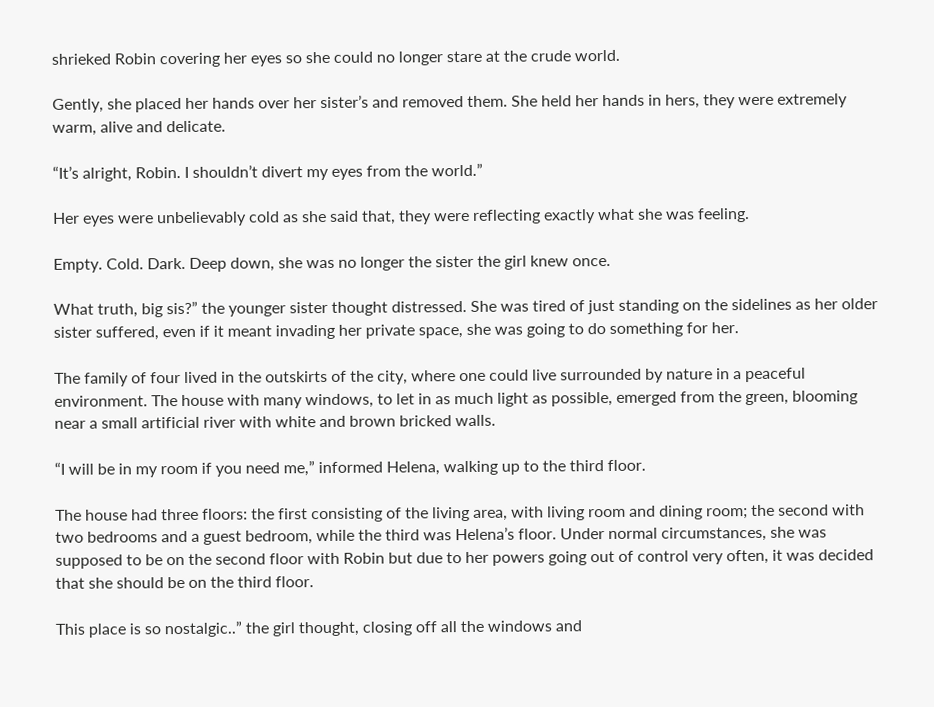shrieked Robin covering her eyes so she could no longer stare at the crude world.

Gently, she placed her hands over her sister’s and removed them. She held her hands in hers, they were extremely warm, alive and delicate.

“It’s alright, Robin. I shouldn’t divert my eyes from the world.”

Her eyes were unbelievably cold as she said that, they were reflecting exactly what she was feeling.

Empty. Cold. Dark. Deep down, she was no longer the sister the girl knew once.

What truth, big sis?” the younger sister thought distressed. She was tired of just standing on the sidelines as her older sister suffered, even if it meant invading her private space, she was going to do something for her.

The family of four lived in the outskirts of the city, where one could live surrounded by nature in a peaceful environment. The house with many windows, to let in as much light as possible, emerged from the green, blooming near a small artificial river with white and brown bricked walls.

“I will be in my room if you need me,” informed Helena, walking up to the third floor.

The house had three floors: the first consisting of the living area, with living room and dining room; the second with two bedrooms and a guest bedroom, while the third was Helena’s floor. Under normal circumstances, she was supposed to be on the second floor with Robin but due to her powers going out of control very often, it was decided that she should be on the third floor.

This place is so nostalgic..” the girl thought, closing off all the windows and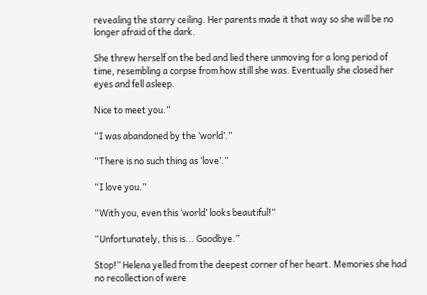revealing the starry ceiling. Her parents made it that way so she will be no longer afraid of the dark.

She threw herself on the bed and lied there unmoving for a long period of time, resembling a corpse from how still she was. Eventually she closed her eyes and fell asleep.

Nice to meet you.”

“I was abandoned by the ‘world’.”

“There is no such thing as ‘love’.”

“I love you.”

“With you, even this ‘world’ looks beautiful!”

“Unfortunately, this is... Goodbye.”

Stop!” Helena yelled from the deepest corner of her heart. Memories she had no recollection of were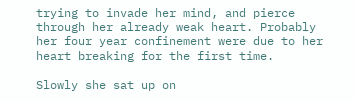trying to invade her mind, and pierce through her already weak heart. Probably her four year confinement were due to her heart breaking for the first time.

Slowly she sat up on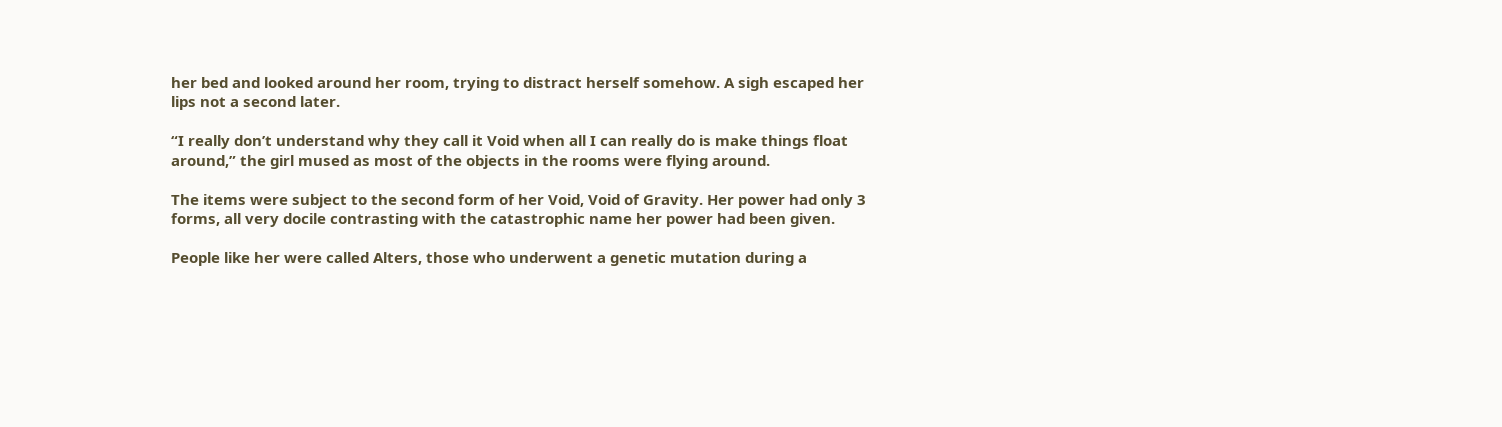her bed and looked around her room, trying to distract herself somehow. A sigh escaped her lips not a second later.

“I really don’t understand why they call it Void when all I can really do is make things float around,” the girl mused as most of the objects in the rooms were flying around.

The items were subject to the second form of her Void, Void of Gravity. Her power had only 3 forms, all very docile contrasting with the catastrophic name her power had been given.

People like her were called Alters, those who underwent a genetic mutation during a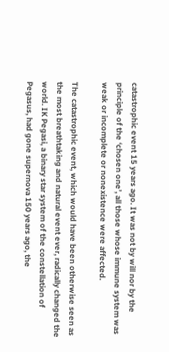catastrophic event 15 years ago. It was not by will nor by the principle of the ‘chosen one’, all those whose immune system was weak or incomplete or nonexistence were affected.

The catastrophic event, which would have been otherwise seen as the most breathtaking and natural event ever, radically changed the world. IK Pegasi, a binary star system of the constellation of Pegasus, had gone supernova 150 years ago, the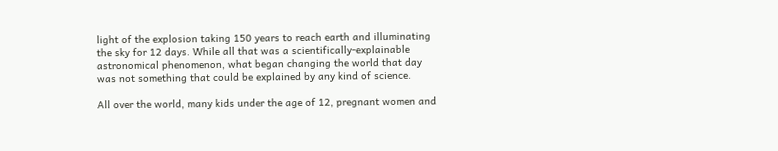light of the explosion taking 150 years to reach earth and illuminating the sky for 12 days. While all that was a scientifically-explainable astronomical phenomenon, what began changing the world that day was not something that could be explained by any kind of science.

All over the world, many kids under the age of 12, pregnant women and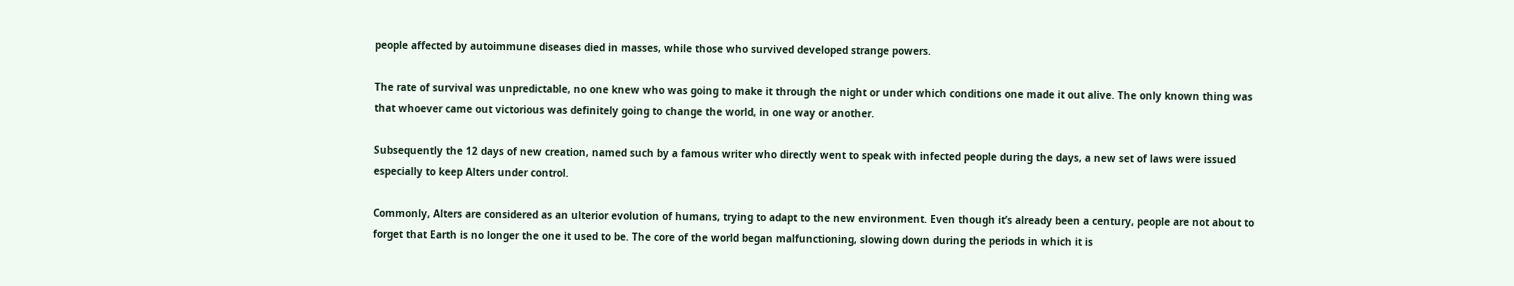people affected by autoimmune diseases died in masses, while those who survived developed strange powers.

The rate of survival was unpredictable, no one knew who was going to make it through the night or under which conditions one made it out alive. The only known thing was that whoever came out victorious was definitely going to change the world, in one way or another.

Subsequently the 12 days of new creation, named such by a famous writer who directly went to speak with infected people during the days, a new set of laws were issued especially to keep Alters under control.

Commonly, Alters are considered as an ulterior evolution of humans, trying to adapt to the new environment. Even though it’s already been a century, people are not about to forget that Earth is no longer the one it used to be. The core of the world began malfunctioning, slowing down during the periods in which it is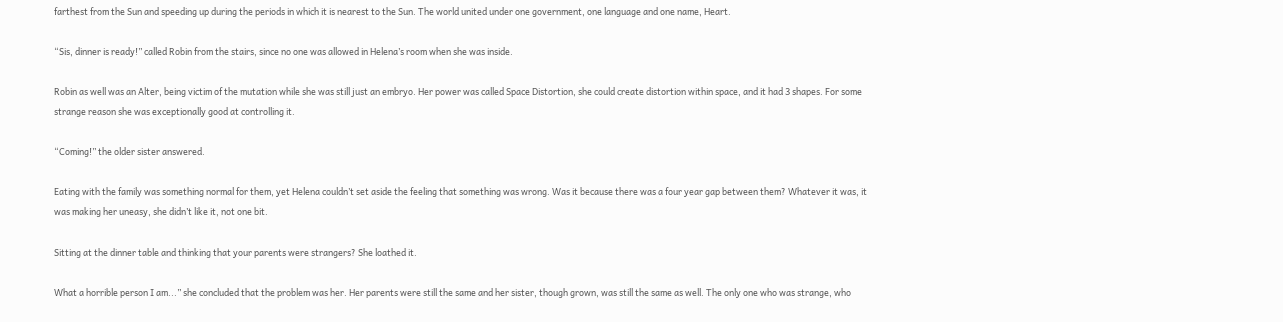farthest from the Sun and speeding up during the periods in which it is nearest to the Sun. The world united under one government, one language and one name, Heart.

“Sis, dinner is ready!” called Robin from the stairs, since no one was allowed in Helena’s room when she was inside.

Robin as well was an Alter, being victim of the mutation while she was still just an embryo. Her power was called Space Distortion, she could create distortion within space, and it had 3 shapes. For some strange reason she was exceptionally good at controlling it.

“Coming!” the older sister answered.

Eating with the family was something normal for them, yet Helena couldn’t set aside the feeling that something was wrong. Was it because there was a four year gap between them? Whatever it was, it was making her uneasy, she didn’t like it, not one bit.

Sitting at the dinner table and thinking that your parents were strangers? She loathed it.

What a horrible person I am...” she concluded that the problem was her. Her parents were still the same and her sister, though grown, was still the same as well. The only one who was strange, who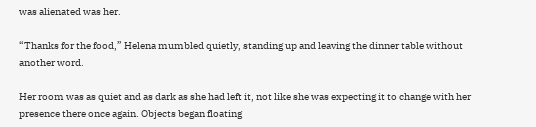was alienated was her.

“Thanks for the food,” Helena mumbled quietly, standing up and leaving the dinner table without another word.

Her room was as quiet and as dark as she had left it, not like she was expecting it to change with her presence there once again. Objects began floating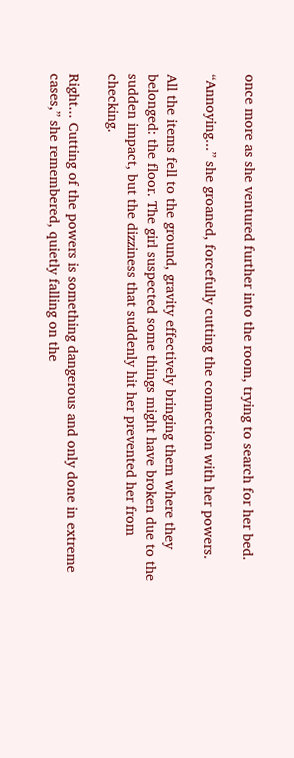once more as she ventured further into the room, trying to search for her bed.

“Annoying...” she groaned, forcefully cutting the connection with her powers.

All the items fell to the ground, gravity effectively bringing them where they belonged: the floor. The girl suspected some things might have broken due to the sudden impact, but the dizziness that suddenly hit her prevented her from checking.

Right... Cutting of the powers is something dangerous and only done in extreme cases,” she remembered, quietly falling on the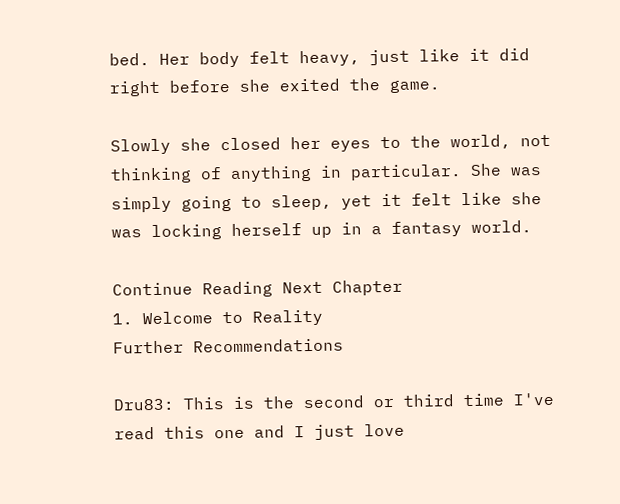bed. Her body felt heavy, just like it did right before she exited the game.

Slowly she closed her eyes to the world, not thinking of anything in particular. She was simply going to sleep, yet it felt like she was locking herself up in a fantasy world.

Continue Reading Next Chapter
1. Welcome to Reality
Further Recommendations

Dru83: This is the second or third time I've read this one and I just love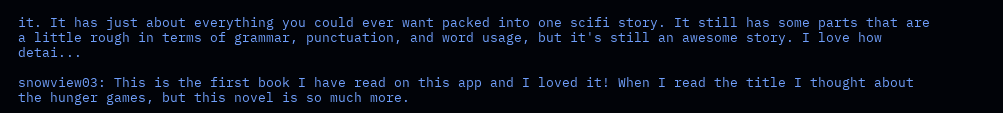it. It has just about everything you could ever want packed into one scifi story. It still has some parts that are a little rough in terms of grammar, punctuation, and word usage, but it's still an awesome story. I love how detai...

snowview03: This is the first book I have read on this app and I loved it! When I read the title I thought about the hunger games, but this novel is so much more.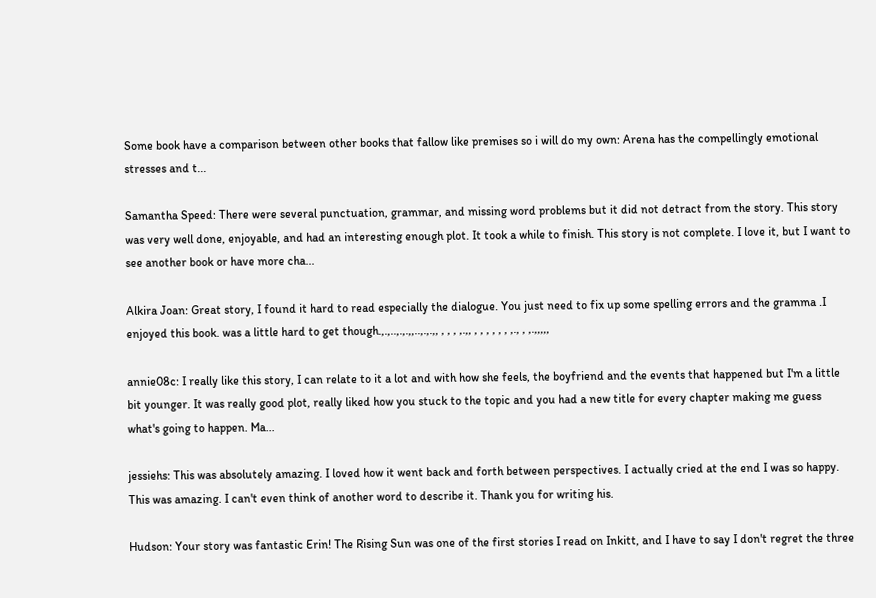Some book have a comparison between other books that fallow like premises so i will do my own: Arena has the compellingly emotional stresses and t...

Samantha Speed: There were several punctuation, grammar, and missing word problems but it did not detract from the story. This story was very well done, enjoyable, and had an interesting enough plot. It took a while to finish. This story is not complete. I love it, but I want to see another book or have more cha...

Alkira Joan: Great story, I found it hard to read especially the dialogue. You just need to fix up some spelling errors and the gramma .I enjoyed this book. was a little hard to get though.,.,..,.,.,,..,.,.,, , , , ,.,, , , , , , , ,., , ,.,,,,,

annie08c: I really like this story, I can relate to it a lot and with how she feels, the boyfriend and the events that happened but I'm a little bit younger. It was really good plot, really liked how you stuck to the topic and you had a new title for every chapter making me guess what's going to happen. Ma...

jessiehs: This was absolutely amazing. I loved how it went back and forth between perspectives. I actually cried at the end I was so happy. This was amazing. I can't even think of another word to describe it. Thank you for writing his.

Hudson: Your story was fantastic Erin! The Rising Sun was one of the first stories I read on Inkitt, and I have to say I don't regret the three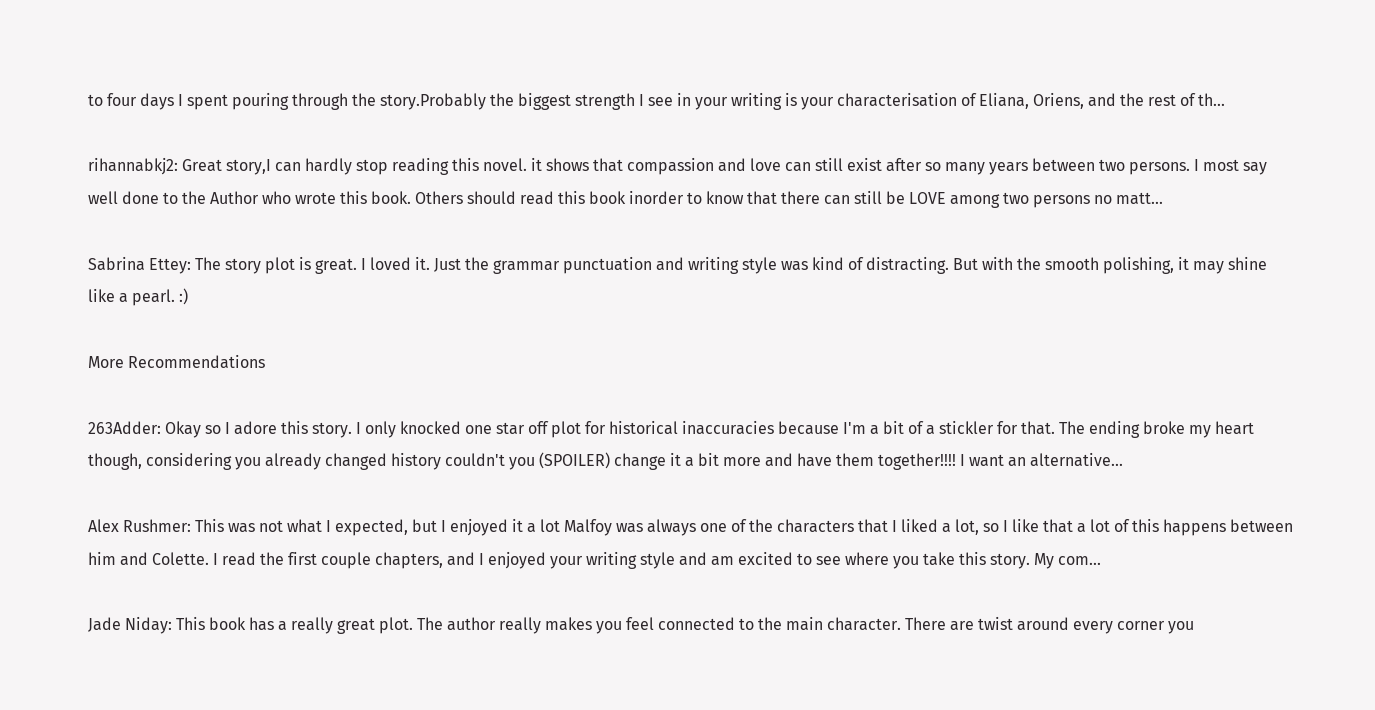to four days I spent pouring through the story.Probably the biggest strength I see in your writing is your characterisation of Eliana, Oriens, and the rest of th...

rihannabkj2: Great story,I can hardly stop reading this novel. it shows that compassion and love can still exist after so many years between two persons. I most say well done to the Author who wrote this book. Others should read this book inorder to know that there can still be LOVE among two persons no matt...

Sabrina Ettey: The story plot is great. I loved it. Just the grammar punctuation and writing style was kind of distracting. But with the smooth polishing, it may shine like a pearl. :)

More Recommendations

263Adder: Okay so I adore this story. I only knocked one star off plot for historical inaccuracies because I'm a bit of a stickler for that. The ending broke my heart though, considering you already changed history couldn't you (SPOILER) change it a bit more and have them together!!!! I want an alternative...

Alex Rushmer: This was not what I expected, but I enjoyed it a lot Malfoy was always one of the characters that I liked a lot, so I like that a lot of this happens between him and Colette. I read the first couple chapters, and I enjoyed your writing style and am excited to see where you take this story. My com...

Jade Niday: This book has a really great plot. The author really makes you feel connected to the main character. There are twist around every corner you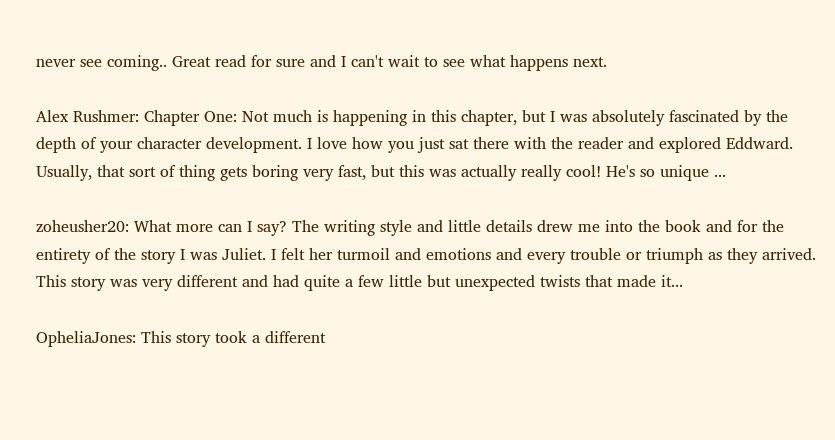never see coming.. Great read for sure and I can't wait to see what happens next.

Alex Rushmer: Chapter One: Not much is happening in this chapter, but I was absolutely fascinated by the depth of your character development. I love how you just sat there with the reader and explored Eddward. Usually, that sort of thing gets boring very fast, but this was actually really cool! He's so unique ...

zoheusher20: What more can I say? The writing style and little details drew me into the book and for the entirety of the story I was Juliet. I felt her turmoil and emotions and every trouble or triumph as they arrived. This story was very different and had quite a few little but unexpected twists that made it...

OpheliaJones: This story took a different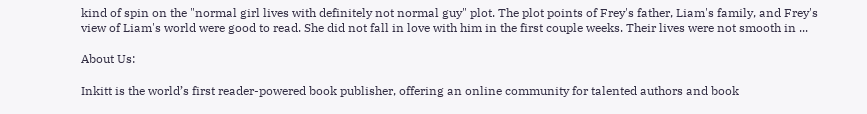kind of spin on the "normal girl lives with definitely not normal guy" plot. The plot points of Frey's father, Liam's family, and Frey's view of Liam's world were good to read. She did not fall in love with him in the first couple weeks. Their lives were not smooth in ...

About Us:

Inkitt is the world’s first reader-powered book publisher, offering an online community for talented authors and book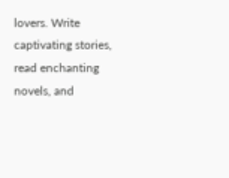lovers. Write captivating stories, read enchanting novels, and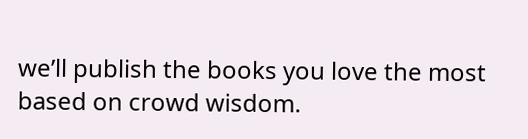we’ll publish the books you love the most based on crowd wisdom.